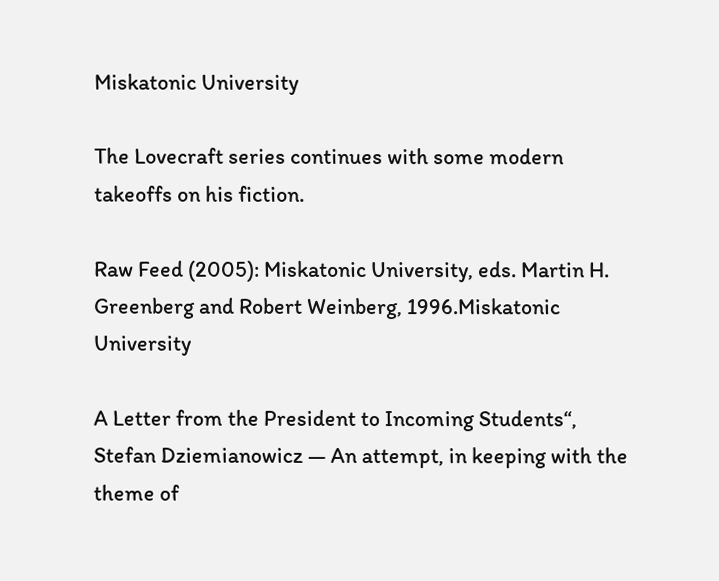Miskatonic University

The Lovecraft series continues with some modern takeoffs on his fiction.

Raw Feed (2005): Miskatonic University, eds. Martin H. Greenberg and Robert Weinberg, 1996.Miskatonic University

A Letter from the President to Incoming Students“, Stefan Dziemianowicz — An attempt, in keeping with the theme of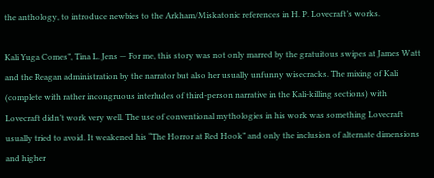the anthology, to introduce newbies to the Arkham/Miskatonic references in H. P. Lovecraft’s works.

Kali Yuga Comes”, Tina L. Jens — For me, this story was not only marred by the gratuitous swipes at James Watt and the Reagan administration by the narrator but also her usually unfunny wisecracks. The mixing of Kali (complete with rather incongruous interludes of third-person narrative in the Kali-killing sections) with Lovecraft didn’t work very well. The use of conventional mythologies in his work was something Lovecraft usually tried to avoid. It weakened his “The Horror at Red Hook” and only the inclusion of alternate dimensions and higher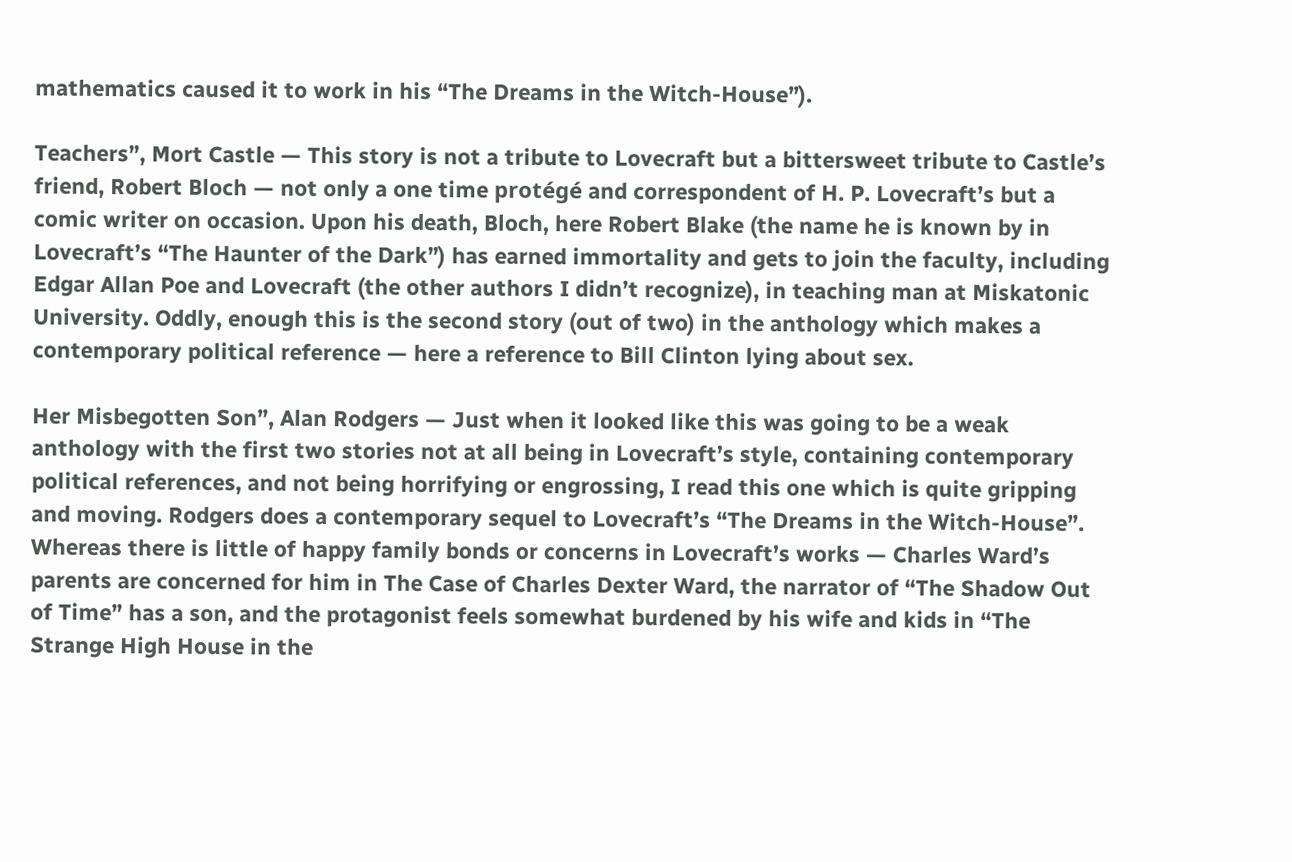mathematics caused it to work in his “The Dreams in the Witch-House”).

Teachers”, Mort Castle — This story is not a tribute to Lovecraft but a bittersweet tribute to Castle’s friend, Robert Bloch — not only a one time protégé and correspondent of H. P. Lovecraft’s but a comic writer on occasion. Upon his death, Bloch, here Robert Blake (the name he is known by in Lovecraft’s “The Haunter of the Dark”) has earned immortality and gets to join the faculty, including Edgar Allan Poe and Lovecraft (the other authors I didn’t recognize), in teaching man at Miskatonic University. Oddly, enough this is the second story (out of two) in the anthology which makes a contemporary political reference — here a reference to Bill Clinton lying about sex.

Her Misbegotten Son”, Alan Rodgers — Just when it looked like this was going to be a weak anthology with the first two stories not at all being in Lovecraft’s style, containing contemporary political references, and not being horrifying or engrossing, I read this one which is quite gripping and moving. Rodgers does a contemporary sequel to Lovecraft’s “The Dreams in the Witch-House”. Whereas there is little of happy family bonds or concerns in Lovecraft’s works — Charles Ward’s parents are concerned for him in The Case of Charles Dexter Ward, the narrator of “The Shadow Out of Time” has a son, and the protagonist feels somewhat burdened by his wife and kids in “The Strange High House in the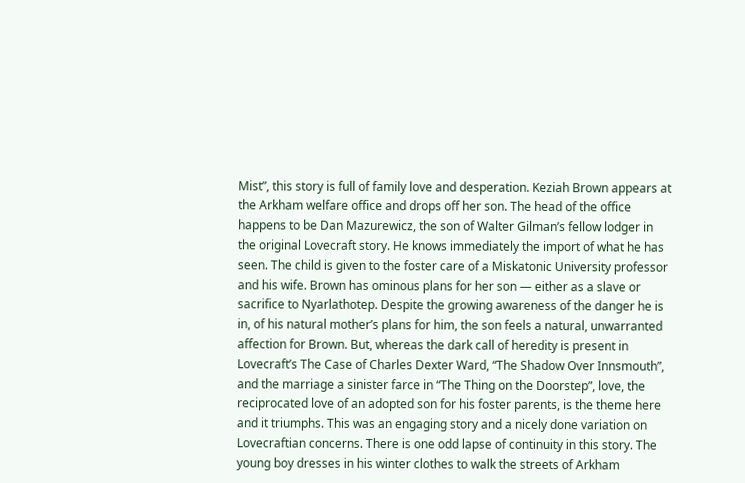Mist”, this story is full of family love and desperation. Keziah Brown appears at the Arkham welfare office and drops off her son. The head of the office happens to be Dan Mazurewicz, the son of Walter Gilman’s fellow lodger in the original Lovecraft story. He knows immediately the import of what he has seen. The child is given to the foster care of a Miskatonic University professor and his wife. Brown has ominous plans for her son — either as a slave or sacrifice to Nyarlathotep. Despite the growing awareness of the danger he is in, of his natural mother’s plans for him, the son feels a natural, unwarranted affection for Brown. But, whereas the dark call of heredity is present in Lovecraft’s The Case of Charles Dexter Ward, “The Shadow Over Innsmouth”, and the marriage a sinister farce in “The Thing on the Doorstep”, love, the reciprocated love of an adopted son for his foster parents, is the theme here and it triumphs. This was an engaging story and a nicely done variation on Lovecraftian concerns. There is one odd lapse of continuity in this story. The young boy dresses in his winter clothes to walk the streets of Arkham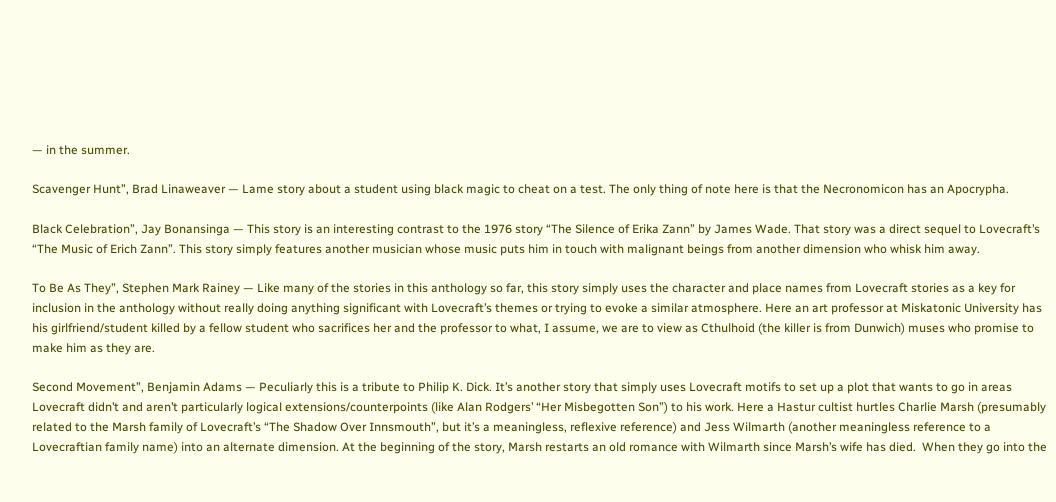— in the summer.

Scavenger Hunt”, Brad Linaweaver — Lame story about a student using black magic to cheat on a test. The only thing of note here is that the Necronomicon has an Apocrypha.

Black Celebration”, Jay Bonansinga — This story is an interesting contrast to the 1976 story “The Silence of Erika Zann” by James Wade. That story was a direct sequel to Lovecraft’s “The Music of Erich Zann”. This story simply features another musician whose music puts him in touch with malignant beings from another dimension who whisk him away.

To Be As They”, Stephen Mark Rainey — Like many of the stories in this anthology so far, this story simply uses the character and place names from Lovecraft stories as a key for inclusion in the anthology without really doing anything significant with Lovecraft’s themes or trying to evoke a similar atmosphere. Here an art professor at Miskatonic University has his girlfriend/student killed by a fellow student who sacrifices her and the professor to what, I assume, we are to view as Cthulhoid (the killer is from Dunwich) muses who promise to make him as they are.

Second Movement”, Benjamin Adams — Peculiarly this is a tribute to Philip K. Dick. It’s another story that simply uses Lovecraft motifs to set up a plot that wants to go in areas Lovecraft didn’t and aren’t particularly logical extensions/counterpoints (like Alan Rodgers’ “Her Misbegotten Son”) to his work. Here a Hastur cultist hurtles Charlie Marsh (presumably related to the Marsh family of Lovecraft’s “The Shadow Over Innsmouth”, but it’s a meaningless, reflexive reference) and Jess Wilmarth (another meaningless reference to a Lovecraftian family name) into an alternate dimension. At the beginning of the story, Marsh restarts an old romance with Wilmarth since Marsh’s wife has died.  When they go into the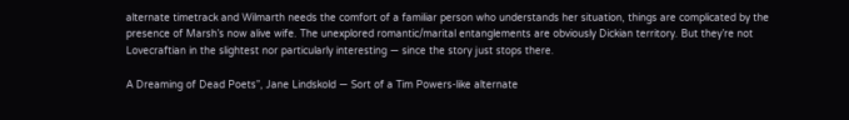alternate timetrack and Wilmarth needs the comfort of a familiar person who understands her situation, things are complicated by the presence of Marsh’s now alive wife. The unexplored romantic/marital entanglements are obviously Dickian territory. But they’re not Lovecraftian in the slightest nor particularly interesting — since the story just stops there.

A Dreaming of Dead Poets”, Jane Lindskold — Sort of a Tim Powers-like alternate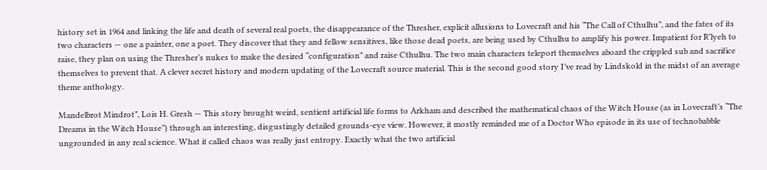history set in 1964 and linking the life and death of several real poets, the disappearance of the Thresher, explicit allusions to Lovecraft and his “The Call of Cthulhu”, and the fates of its two characters — one a painter, one a poet. They discover that they and fellow sensitives, like those dead poets, are being used by Cthulhu to amplify his power. Impatient for R’lyeh to raise, they plan on using the Thresher’s nukes to make the desired “configuration” and raise Cthulhu. The two main characters teleport themselves aboard the crippled sub and sacrifice themselves to prevent that. A clever secret history and modern updating of the Lovecraft source material. This is the second good story I’ve read by Lindskold in the midst of an average theme anthology.

Mandelbrot Mindrot”, Lois H. Gresh — This story brought weird, sentient artificial life forms to Arkham and described the mathematical chaos of the Witch House (as in Lovecraft’s “The Dreams in the Witch House”) through an interesting, disgustingly detailed grounds-eye view. However, it mostly reminded me of a Doctor Who episode in its use of technobabble ungrounded in any real science. What it called chaos was really just entropy. Exactly what the two artificial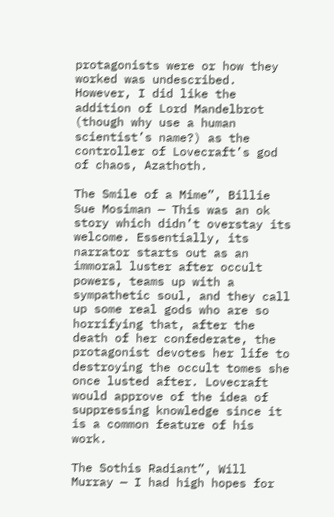protagonists were or how they worked was undescribed. However, I did like the addition of Lord Mandelbrot (though why use a human scientist’s name?) as the controller of Lovecraft’s god of chaos, Azathoth.

The Smile of a Mime”, Billie Sue Mosiman — This was an ok story which didn’t overstay its welcome. Essentially, its narrator starts out as an immoral luster after occult powers, teams up with a sympathetic soul, and they call up some real gods who are so horrifying that, after the death of her confederate, the protagonist devotes her life to destroying the occult tomes she once lusted after. Lovecraft would approve of the idea of suppressing knowledge since it is a common feature of his work.

The Sothis Radiant”, Will Murray — I had high hopes for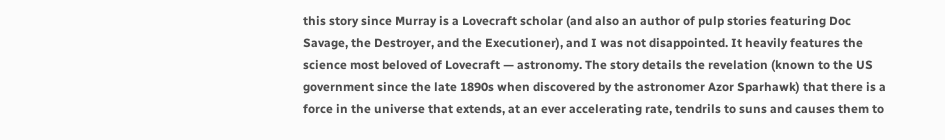this story since Murray is a Lovecraft scholar (and also an author of pulp stories featuring Doc Savage, the Destroyer, and the Executioner), and I was not disappointed. It heavily features the science most beloved of Lovecraft — astronomy. The story details the revelation (known to the US government since the late 1890s when discovered by the astronomer Azor Sparhawk) that there is a force in the universe that extends, at an ever accelerating rate, tendrils to suns and causes them to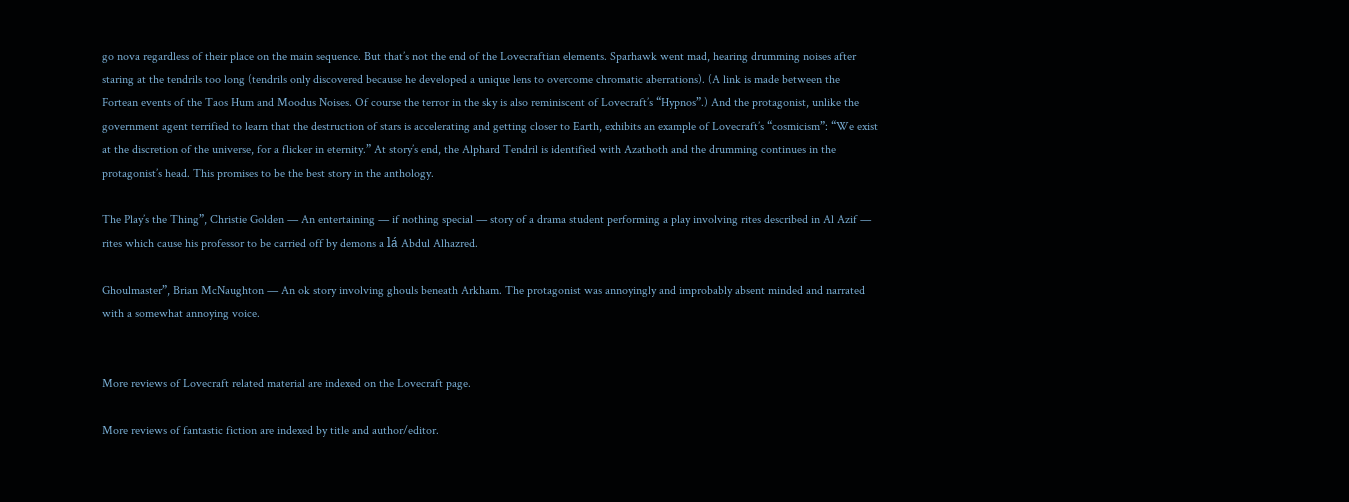go nova regardless of their place on the main sequence. But that’s not the end of the Lovecraftian elements. Sparhawk went mad, hearing drumming noises after staring at the tendrils too long (tendrils only discovered because he developed a unique lens to overcome chromatic aberrations). (A link is made between the Fortean events of the Taos Hum and Moodus Noises. Of course the terror in the sky is also reminiscent of Lovecraft’s “Hypnos”.) And the protagonist, unlike the government agent terrified to learn that the destruction of stars is accelerating and getting closer to Earth, exhibits an example of Lovecraft’s “cosmicism”: “We exist at the discretion of the universe, for a flicker in eternity.” At story’s end, the Alphard Tendril is identified with Azathoth and the drumming continues in the protagonist’s head. This promises to be the best story in the anthology.

The Play’s the Thing”, Christie Golden — An entertaining — if nothing special — story of a drama student performing a play involving rites described in Al Azif — rites which cause his professor to be carried off by demons a lá Abdul Alhazred.

Ghoulmaster”, Brian McNaughton — An ok story involving ghouls beneath Arkham. The protagonist was annoyingly and improbably absent minded and narrated with a somewhat annoying voice.


More reviews of Lovecraft related material are indexed on the Lovecraft page.

More reviews of fantastic fiction are indexed by title and author/editor.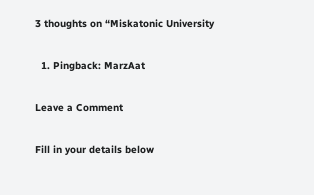3 thoughts on “Miskatonic University

  1. Pingback: MarzAat

Leave a Comment

Fill in your details below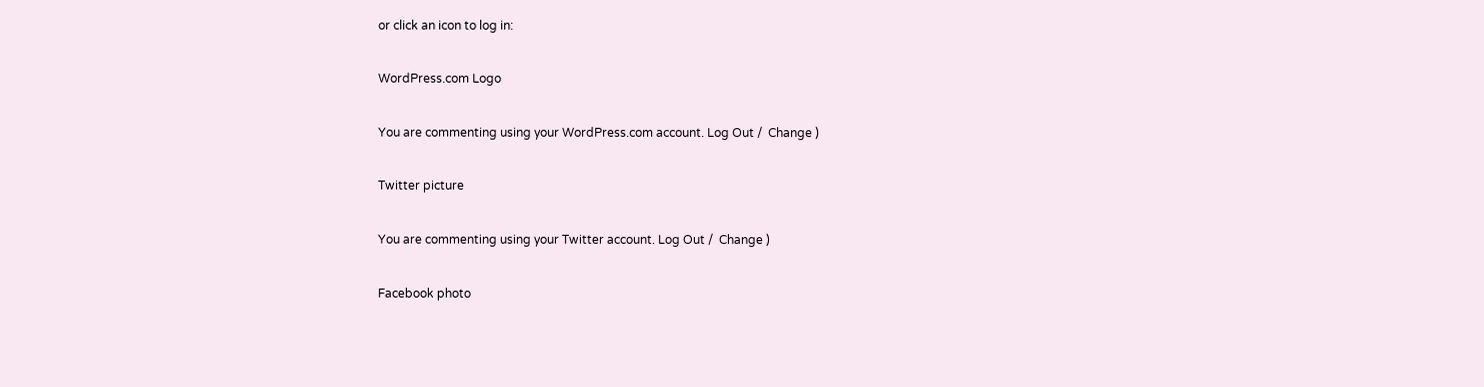or click an icon to log in:

WordPress.com Logo

You are commenting using your WordPress.com account. Log Out /  Change )

Twitter picture

You are commenting using your Twitter account. Log Out /  Change )

Facebook photo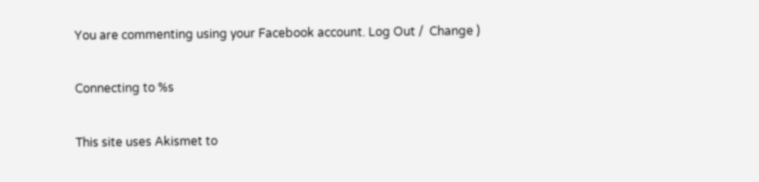You are commenting using your Facebook account. Log Out /  Change )

Connecting to %s

This site uses Akismet to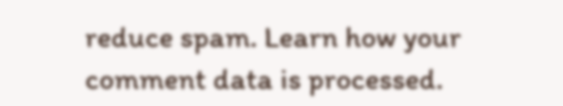reduce spam. Learn how your comment data is processed.